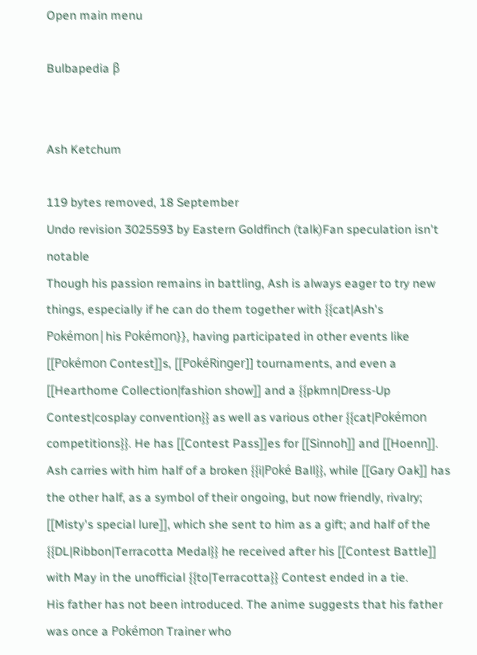Open main menu

Bulbapedia β


Ash Ketchum

119 bytes removed, 18 September
Undo revision 3025593 by Eastern Goldfinch (talk)Fan speculation isn't notable
Though his passion remains in battling, Ash is always eager to try new things, especially if he can do them together with {{cat|Ash's Pokémon|his Pokémon}}, having participated in other events like [[Pokémon Contest]]s, [[PokéRinger]] tournaments, and even a [[Hearthome Collection|fashion show]] and a {{pkmn|Dress-Up Contest|cosplay convention}} as well as various other {{cat|Pokémon competitions}}. He has [[Contest Pass]]es for [[Sinnoh]] and [[Hoenn]]. Ash carries with him half of a broken {{i|Poké Ball}}, while [[Gary Oak]] has the other half, as a symbol of their ongoing, but now friendly, rivalry; [[Misty's special lure]], which she sent to him as a gift; and half of the {{DL|Ribbon|Terracotta Medal}} he received after his [[Contest Battle]] with May in the unofficial {{to|Terracotta}} Contest ended in a tie.
His father has not been introduced. The anime suggests that his father was once a Pokémon Trainer who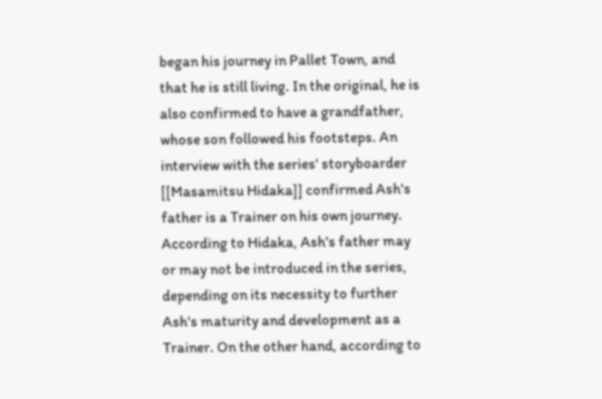began his journey in Pallet Town, and that he is still living. In the original, he is also confirmed to have a grandfather, whose son followed his footsteps. An interview with the series' storyboarder [[Masamitsu Hidaka]] confirmed Ash's father is a Trainer on his own journey. According to Hidaka, Ash's father may or may not be introduced in the series, depending on its necessity to further Ash's maturity and development as a Trainer. On the other hand, according to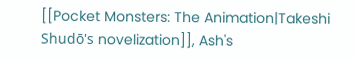[[Pocket Monsters: The Animation|Takeshi Shudō's novelization]], Ash's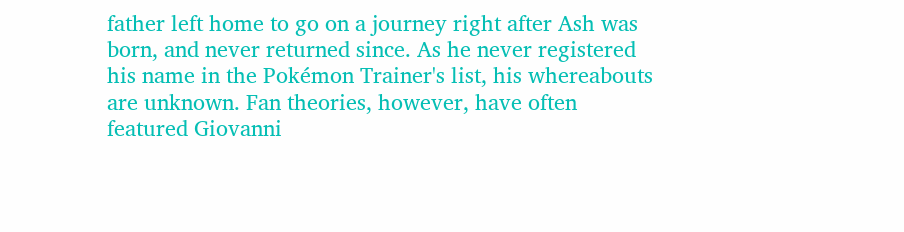father left home to go on a journey right after Ash was born, and never returned since. As he never registered his name in the Pokémon Trainer's list, his whereabouts are unknown. Fan theories, however, have often featured Giovanni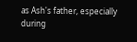as Ash's father, especially during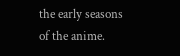the early seasons of the anime.